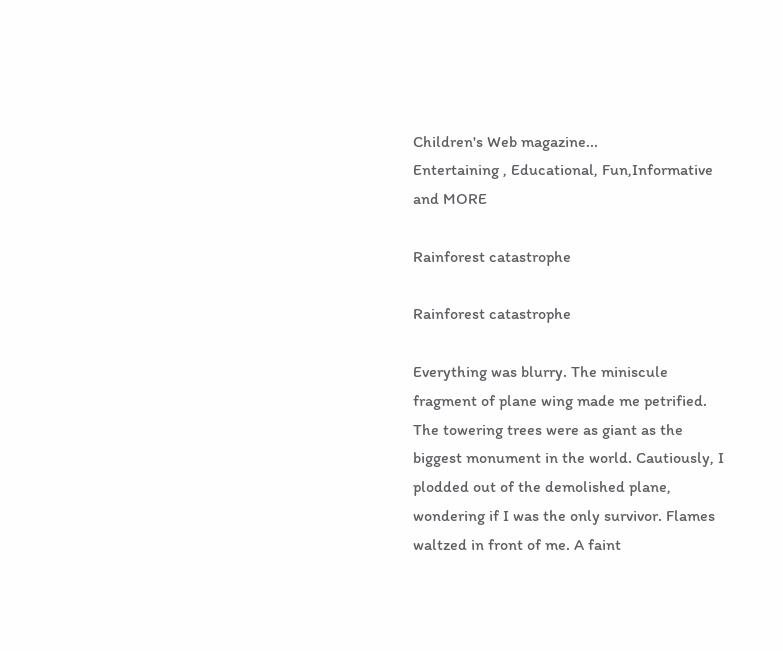Children's Web magazine...
Entertaining , Educational, Fun,Informative and MORE

Rainforest catastrophe

Rainforest catastrophe

Everything was blurry. The miniscule fragment of plane wing made me petrified. The towering trees were as giant as the biggest monument in the world. Cautiously, I plodded out of the demolished plane, wondering if I was the only survivor. Flames waltzed in front of me. A faint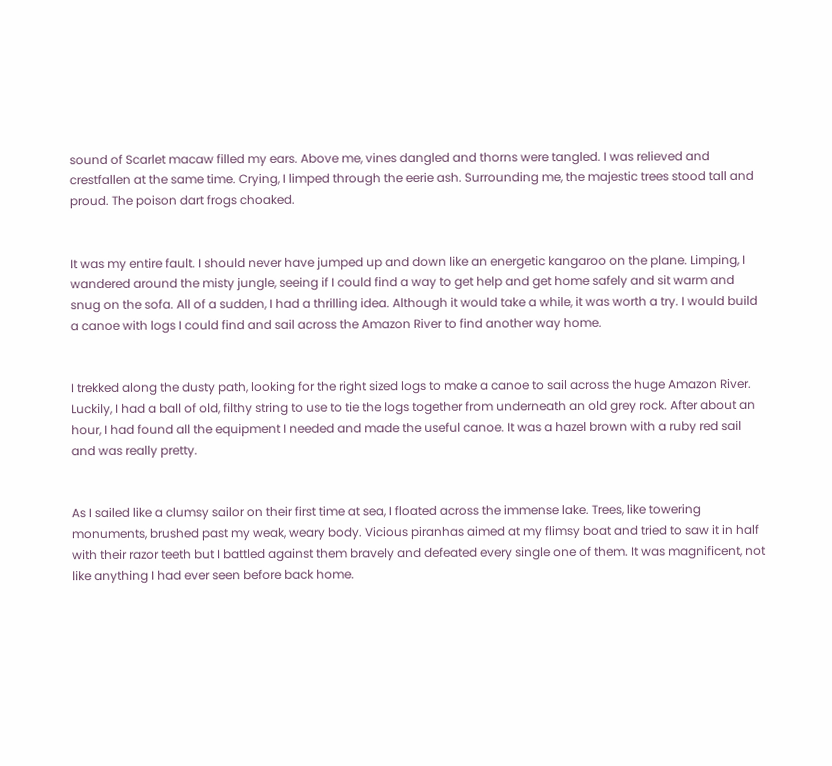sound of Scarlet macaw filled my ears. Above me, vines dangled and thorns were tangled. I was relieved and crestfallen at the same time. Crying, I limped through the eerie ash. Surrounding me, the majestic trees stood tall and proud. The poison dart frogs choaked.


It was my entire fault. I should never have jumped up and down like an energetic kangaroo on the plane. Limping, I wandered around the misty jungle, seeing if I could find a way to get help and get home safely and sit warm and snug on the sofa. All of a sudden, I had a thrilling idea. Although it would take a while, it was worth a try. I would build a canoe with logs I could find and sail across the Amazon River to find another way home.


I trekked along the dusty path, looking for the right sized logs to make a canoe to sail across the huge Amazon River. Luckily, I had a ball of old, filthy string to use to tie the logs together from underneath an old grey rock. After about an hour, I had found all the equipment I needed and made the useful canoe. It was a hazel brown with a ruby red sail and was really pretty.


As I sailed like a clumsy sailor on their first time at sea, I floated across the immense lake. Trees, like towering monuments, brushed past my weak, weary body. Vicious piranhas aimed at my flimsy boat and tried to saw it in half with their razor teeth but I battled against them bravely and defeated every single one of them. It was magnificent, not like anything I had ever seen before back home.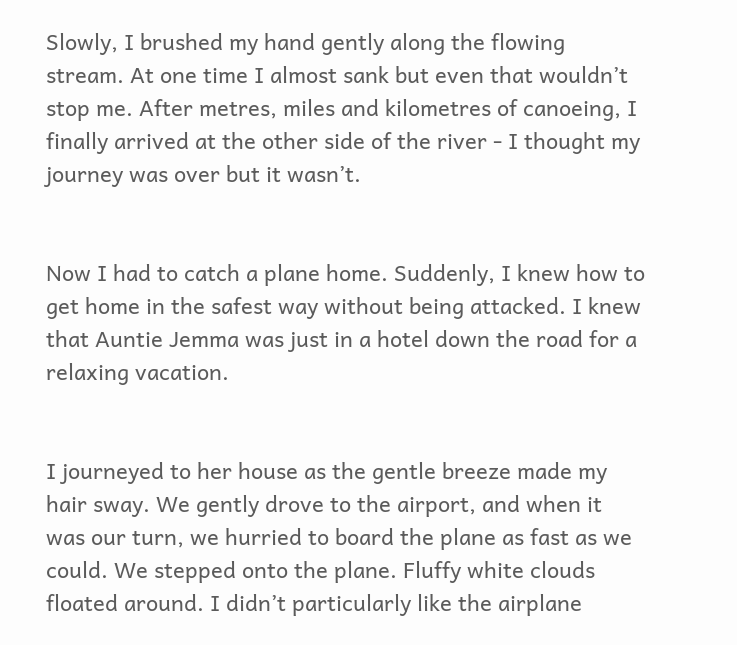Slowly, I brushed my hand gently along the flowing stream. At one time I almost sank but even that wouldn’t stop me. After metres, miles and kilometres of canoeing, I finally arrived at the other side of the river - I thought my journey was over but it wasn’t.


Now I had to catch a plane home. Suddenly, I knew how to get home in the safest way without being attacked. I knew that Auntie Jemma was just in a hotel down the road for a relaxing vacation.


I journeyed to her house as the gentle breeze made my hair sway. We gently drove to the airport, and when it was our turn, we hurried to board the plane as fast as we could. We stepped onto the plane. Fluffy white clouds floated around. I didn’t particularly like the airplane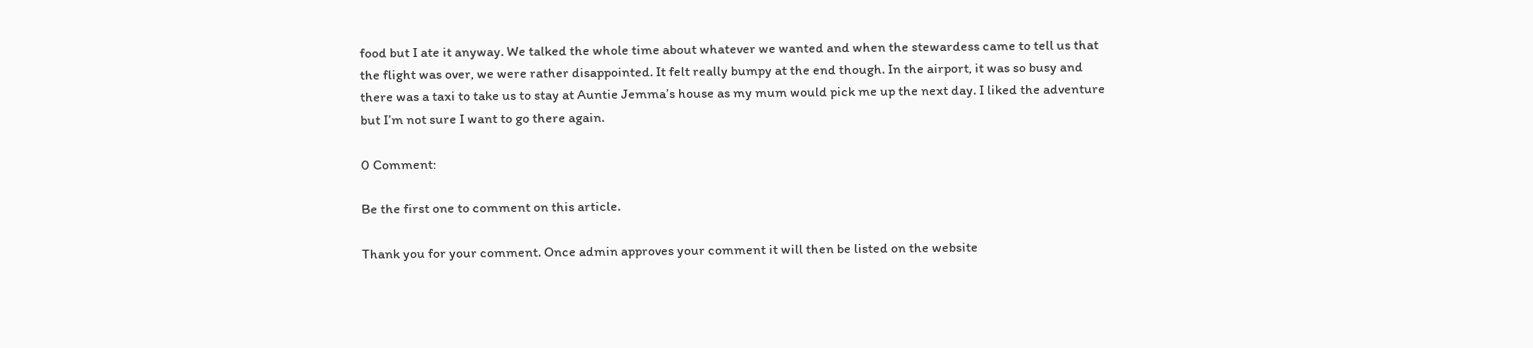food but I ate it anyway. We talked the whole time about whatever we wanted and when the stewardess came to tell us that the flight was over, we were rather disappointed. It felt really bumpy at the end though. In the airport, it was so busy and there was a taxi to take us to stay at Auntie Jemma’s house as my mum would pick me up the next day. I liked the adventure but I’m not sure I want to go there again.

0 Comment:

Be the first one to comment on this article.

Thank you for your comment. Once admin approves your comment it will then be listed on the website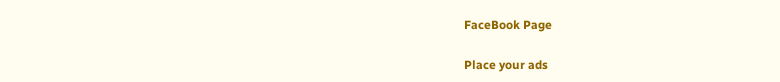FaceBook Page

Place your ads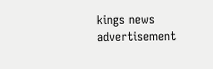kings news advertisement